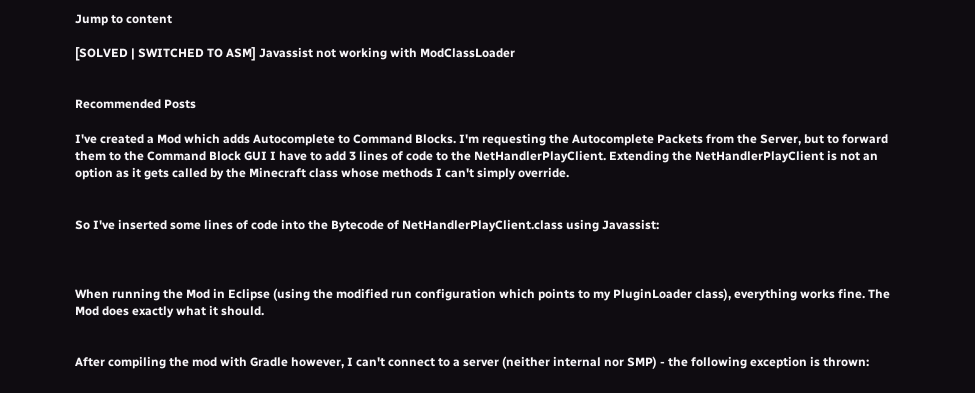Jump to content

[SOLVED | SWITCHED TO ASM] Javassist not working with ModClassLoader


Recommended Posts

I've created a Mod which adds Autocomplete to Command Blocks. I'm requesting the Autocomplete Packets from the Server, but to forward them to the Command Block GUI I have to add 3 lines of code to the NetHandlerPlayClient. Extending the NetHandlerPlayClient is not an option as it gets called by the Minecraft class whose methods I can't simply override.


So I've inserted some lines of code into the Bytecode of NetHandlerPlayClient.class using Javassist:



When running the Mod in Eclipse (using the modified run configuration which points to my PluginLoader class), everything works fine. The Mod does exactly what it should.


After compiling the mod with Gradle however, I can't connect to a server (neither internal nor SMP) - the following exception is thrown: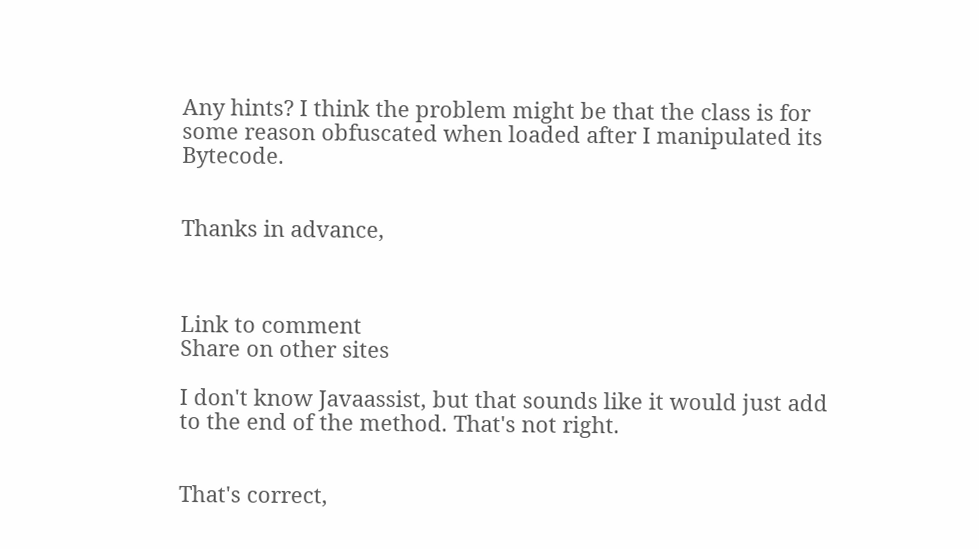Any hints? I think the problem might be that the class is for some reason obfuscated when loaded after I manipulated its Bytecode.


Thanks in advance,



Link to comment
Share on other sites

I don't know Javaassist, but that sounds like it would just add to the end of the method. That's not right.


That's correct,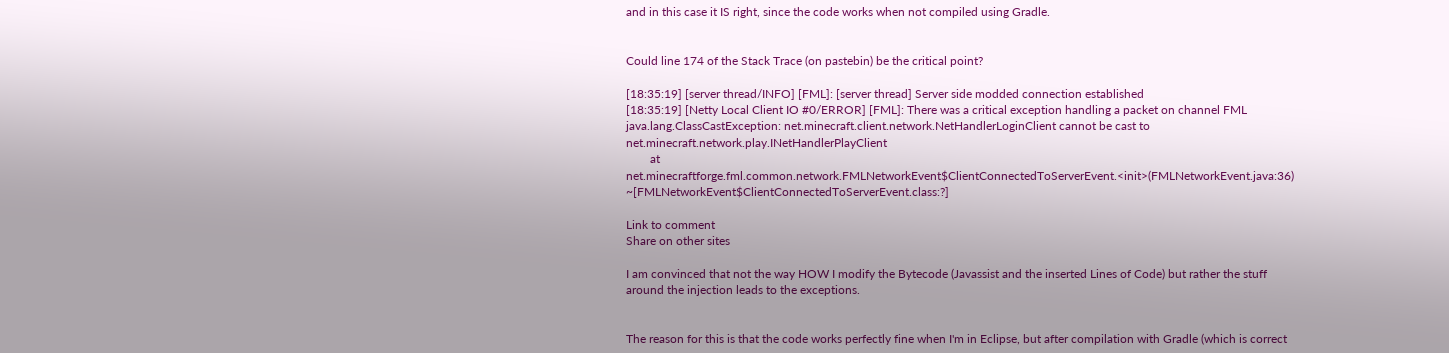and in this case it IS right, since the code works when not compiled using Gradle.


Could line 174 of the Stack Trace (on pastebin) be the critical point?

[18:35:19] [server thread/INFO] [FML]: [server thread] Server side modded connection established
[18:35:19] [Netty Local Client IO #0/ERROR] [FML]: There was a critical exception handling a packet on channel FML
java.lang.ClassCastException: net.minecraft.client.network.NetHandlerLoginClient cannot be cast to net.minecraft.network.play.INetHandlerPlayClient
        at net.minecraftforge.fml.common.network.FMLNetworkEvent$ClientConnectedToServerEvent.<init>(FMLNetworkEvent.java:36) ~[FMLNetworkEvent$ClientConnectedToServerEvent.class:?]

Link to comment
Share on other sites

I am convinced that not the way HOW I modify the Bytecode (Javassist and the inserted Lines of Code) but rather the stuff around the injection leads to the exceptions.


The reason for this is that the code works perfectly fine when I'm in Eclipse, but after compilation with Gradle (which is correct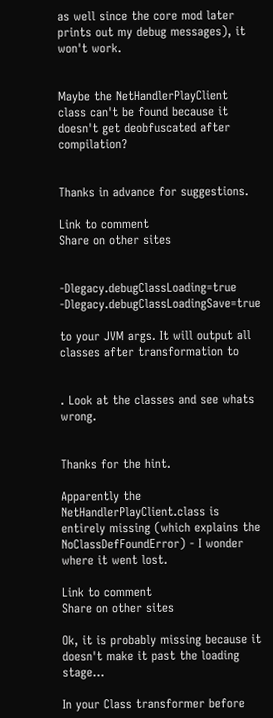as well since the core mod later prints out my debug messages), it won't work.


Maybe the NetHandlerPlayClient class can't be found because it doesn't get deobfuscated after compilation?


Thanks in advance for suggestions.

Link to comment
Share on other sites


-Dlegacy.debugClassLoading=true -Dlegacy.debugClassLoadingSave=true

to your JVM args. It will output all classes after transformation to


. Look at the classes and see whats wrong.


Thanks for the hint.

Apparently the NetHandlerPlayClient.class is entirely missing (which explains the NoClassDefFoundError) - I wonder where it went lost.

Link to comment
Share on other sites

Ok, it is probably missing because it doesn't make it past the loading stage...

In your Class transformer before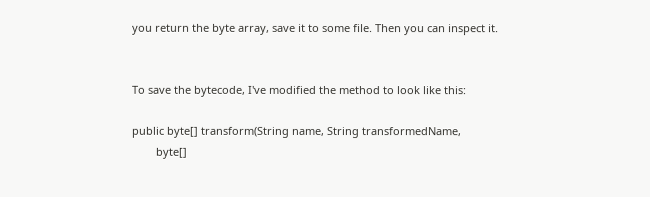you return the byte array, save it to some file. Then you can inspect it.


To save the bytecode, I've modified the method to look like this:

public byte[] transform(String name, String transformedName,
        byte[]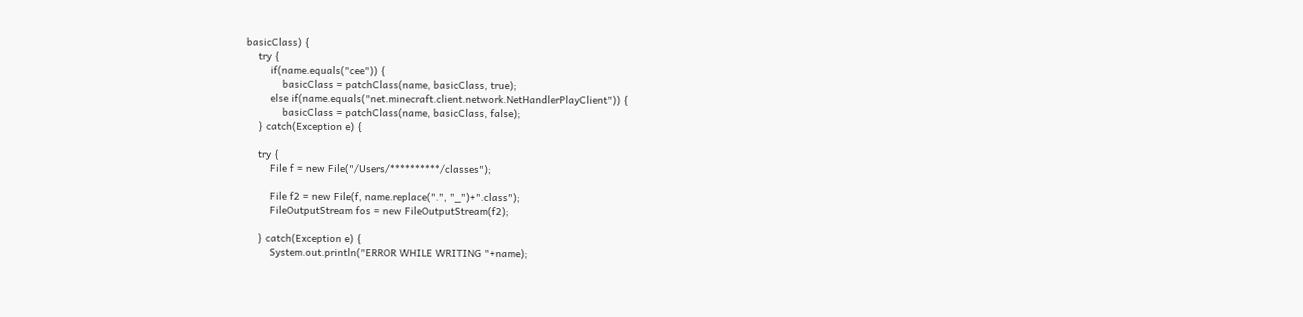basicClass) {
    try {
        if(name.equals("cee")) {
            basicClass = patchClass(name, basicClass, true);
        else if(name.equals("net.minecraft.client.network.NetHandlerPlayClient")) {
            basicClass = patchClass(name, basicClass, false);
    } catch(Exception e) {

    try {
        File f = new File("/Users/**********/classes");

        File f2 = new File(f, name.replace(".", "_")+".class");
        FileOutputStream fos = new FileOutputStream(f2);

    } catch(Exception e) {
        System.out.println("ERROR WHILE WRITING "+name);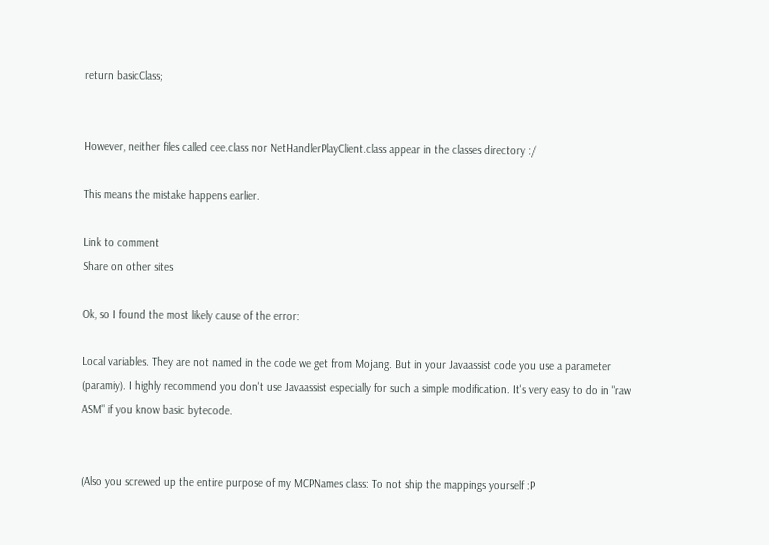return basicClass;


However, neither files called cee.class nor NetHandlerPlayClient.class appear in the classes directory :/

This means the mistake happens earlier.

Link to comment
Share on other sites

Ok, so I found the most likely cause of the error:

Local variables. They are not named in the code we get from Mojang. But in your Javaassist code you use a parameter (paramiy). I highly recommend you don't use Javaassist especially for such a simple modification. It's very easy to do in "raw ASM" if you know basic bytecode.


(Also you screwed up the entire purpose of my MCPNames class: To not ship the mappings yourself :P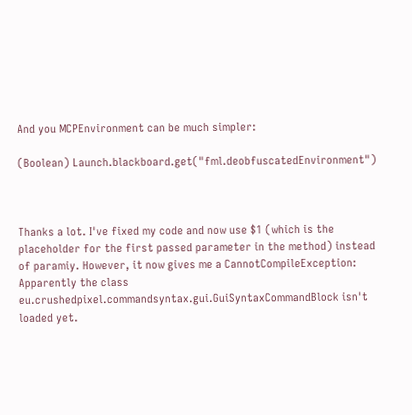And you MCPEnvironment can be much simpler:

(Boolean) Launch.blackboard.get("fml.deobfuscatedEnvironment")



Thanks a lot. I've fixed my code and now use $1 (which is the placeholder for the first passed parameter in the method) instead of paramiy. However, it now gives me a CannotCompileException: Apparently the class eu.crushedpixel.commandsyntax.gui.GuiSyntaxCommandBlock isn't loaded yet.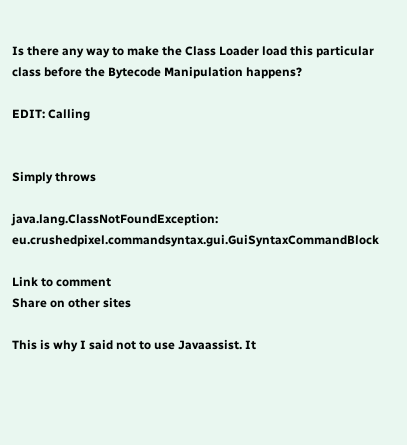Is there any way to make the Class Loader load this particular class before the Bytecode Manipulation happens?

EDIT: Calling


Simply throws

java.lang.ClassNotFoundException: eu.crushedpixel.commandsyntax.gui.GuiSyntaxCommandBlock

Link to comment
Share on other sites

This is why I said not to use Javaassist. It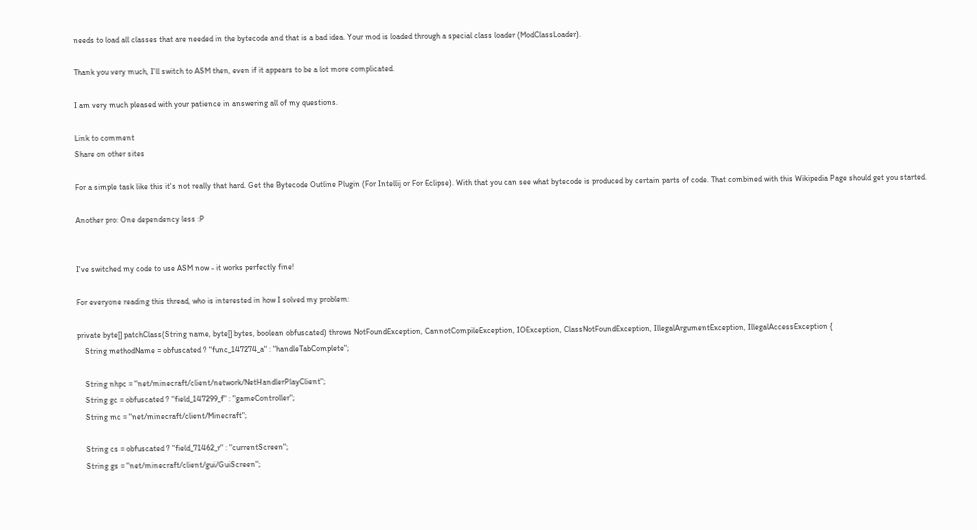needs to load all classes that are needed in the bytecode and that is a bad idea. Your mod is loaded through a special class loader (ModClassLoader).

Thank you very much, I'll switch to ASM then, even if it appears to be a lot more complicated.

I am very much pleased with your patience in answering all of my questions.

Link to comment
Share on other sites

For a simple task like this it's not really that hard. Get the Bytecode Outline Plugin (For Intellij or For Eclipse). With that you can see what bytecode is produced by certain parts of code. That combined with this Wikipedia Page should get you started.

Another pro: One dependency less :P


I've switched my code to use ASM now - it works perfectly fine!

For everyone reading this thread, who is interested in how I solved my problem:

private byte[] patchClass(String name, byte[] bytes, boolean obfuscated) throws NotFoundException, CannotCompileException, IOException, ClassNotFoundException, IllegalArgumentException, IllegalAccessException {
    String methodName = obfuscated ? "func_147274_a" : "handleTabComplete";

    String nhpc = "net/minecraft/client/network/NetHandlerPlayClient";
    String gc = obfuscated ? "field_147299_f" : "gameController";
    String mc = "net/minecraft/client/Minecraft";

    String cs = obfuscated ? "field_71462_r" : "currentScreen";
    String gs = "net/minecraft/client/gui/GuiScreen";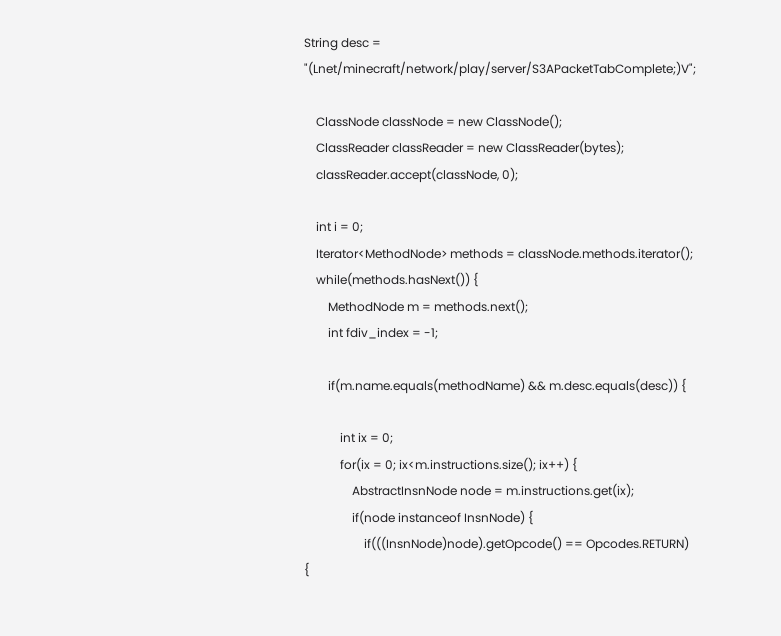String desc = "(Lnet/minecraft/network/play/server/S3APacketTabComplete;)V";

    ClassNode classNode = new ClassNode();
    ClassReader classReader = new ClassReader(bytes);
    classReader.accept(classNode, 0);

    int i = 0;
    Iterator<MethodNode> methods = classNode.methods.iterator();
    while(methods.hasNext()) {
        MethodNode m = methods.next();
        int fdiv_index = -1;

        if(m.name.equals(methodName) && m.desc.equals(desc)) {

            int ix = 0;
            for(ix = 0; ix<m.instructions.size(); ix++) {
                AbstractInsnNode node = m.instructions.get(ix);
                if(node instanceof InsnNode) {
                    if(((InsnNode)node).getOpcode() == Opcodes.RETURN) {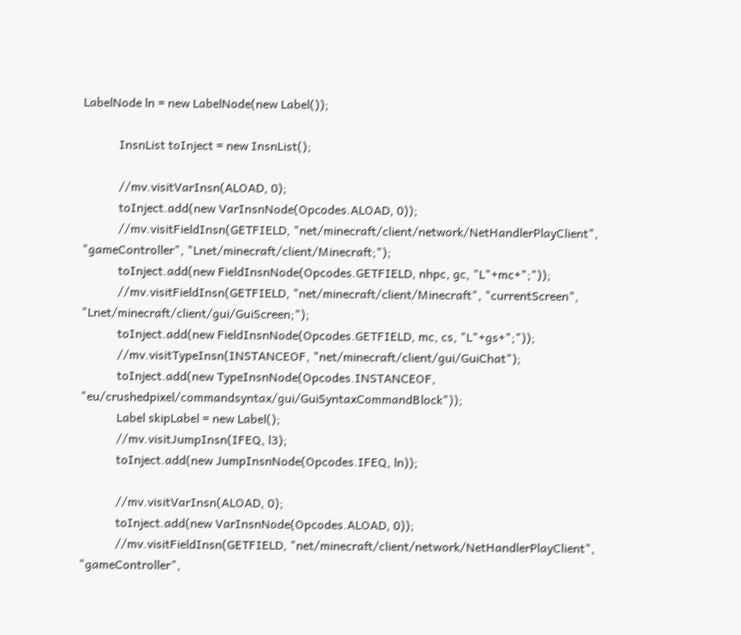LabelNode ln = new LabelNode(new Label());

            InsnList toInject = new InsnList();

            //mv.visitVarInsn(ALOAD, 0);
            toInject.add(new VarInsnNode(Opcodes.ALOAD, 0));
            //mv.visitFieldInsn(GETFIELD, "net/minecraft/client/network/NetHandlerPlayClient", "gameController", "Lnet/minecraft/client/Minecraft;");
            toInject.add(new FieldInsnNode(Opcodes.GETFIELD, nhpc, gc, "L"+mc+";"));
            //mv.visitFieldInsn(GETFIELD, "net/minecraft/client/Minecraft", "currentScreen", "Lnet/minecraft/client/gui/GuiScreen;");
            toInject.add(new FieldInsnNode(Opcodes.GETFIELD, mc, cs, "L"+gs+";"));
            //mv.visitTypeInsn(INSTANCEOF, "net/minecraft/client/gui/GuiChat");
            toInject.add(new TypeInsnNode(Opcodes.INSTANCEOF, "eu/crushedpixel/commandsyntax/gui/GuiSyntaxCommandBlock"));
            Label skipLabel = new Label();
            //mv.visitJumpInsn(IFEQ, l3);
            toInject.add(new JumpInsnNode(Opcodes.IFEQ, ln));

            //mv.visitVarInsn(ALOAD, 0);
            toInject.add(new VarInsnNode(Opcodes.ALOAD, 0));
            //mv.visitFieldInsn(GETFIELD, "net/minecraft/client/network/NetHandlerPlayClient", "gameController",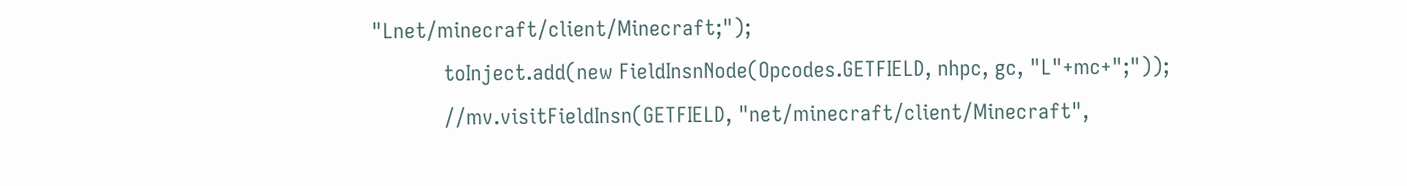"Lnet/minecraft/client/Minecraft;");
            toInject.add(new FieldInsnNode(Opcodes.GETFIELD, nhpc, gc, "L"+mc+";"));
            //mv.visitFieldInsn(GETFIELD, "net/minecraft/client/Minecraft",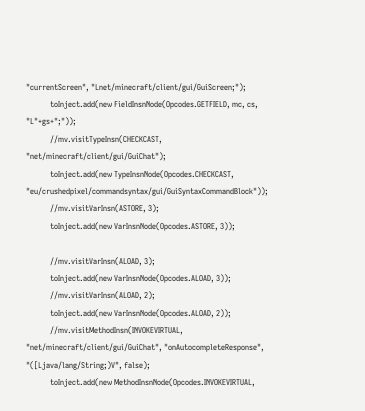"currentScreen", "Lnet/minecraft/client/gui/GuiScreen;");
            toInject.add(new FieldInsnNode(Opcodes.GETFIELD, mc, cs, "L"+gs+";"));
            //mv.visitTypeInsn(CHECKCAST, "net/minecraft/client/gui/GuiChat");
            toInject.add(new TypeInsnNode(Opcodes.CHECKCAST, "eu/crushedpixel/commandsyntax/gui/GuiSyntaxCommandBlock"));
            //mv.visitVarInsn(ASTORE, 3);
            toInject.add(new VarInsnNode(Opcodes.ASTORE, 3));

            //mv.visitVarInsn(ALOAD, 3);
            toInject.add(new VarInsnNode(Opcodes.ALOAD, 3));
            //mv.visitVarInsn(ALOAD, 2);
            toInject.add(new VarInsnNode(Opcodes.ALOAD, 2));
            //mv.visitMethodInsn(INVOKEVIRTUAL, "net/minecraft/client/gui/GuiChat", "onAutocompleteResponse", "([Ljava/lang/String;)V", false);
            toInject.add(new MethodInsnNode(Opcodes.INVOKEVIRTUAL,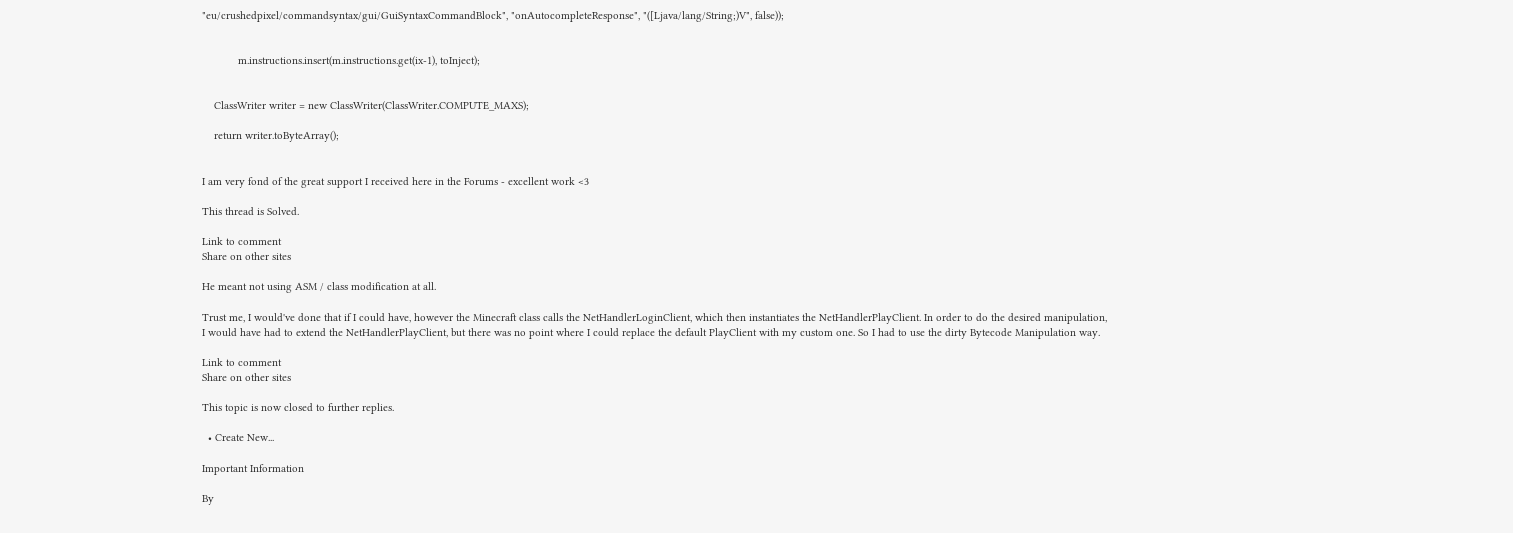"eu/crushedpixel/commandsyntax/gui/GuiSyntaxCommandBlock", "onAutocompleteResponse", "([Ljava/lang/String;)V", false));


            m.instructions.insert(m.instructions.get(ix-1), toInject);


    ClassWriter writer = new ClassWriter(ClassWriter.COMPUTE_MAXS);

    return writer.toByteArray();


I am very fond of the great support I received here in the Forums - excellent work <3

This thread is Solved.

Link to comment
Share on other sites

He meant not using ASM / class modification at all.

Trust me, I would've done that if I could have, however the Minecraft class calls the NetHandlerLoginClient, which then instantiates the NetHandlerPlayClient. In order to do the desired manipulation, I would have had to extend the NetHandlerPlayClient, but there was no point where I could replace the default PlayClient with my custom one. So I had to use the dirty Bytecode Manipulation way.

Link to comment
Share on other sites

This topic is now closed to further replies.

  • Create New...

Important Information

By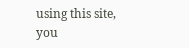using this site, you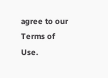agree to our Terms of Use.